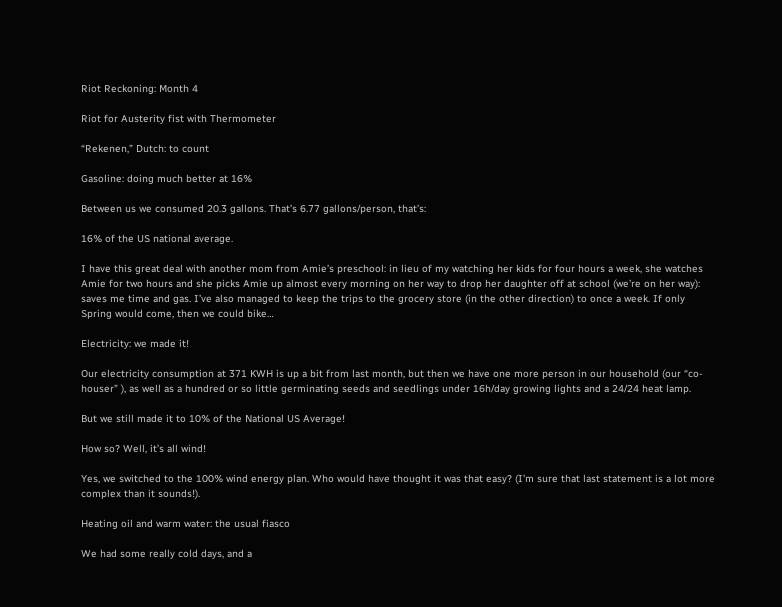Riot Reckoning: Month 4

Riot for Austerity fist with Thermometer

“Rekenen,” Dutch: to count

Gasoline: doing much better at 16%

Between us we consumed 20.3 gallons. That’s 6.77 gallons/person, that’s:

16% of the US national average.

I have this great deal with another mom from Amie’s preschool: in lieu of my watching her kids for four hours a week, she watches Amie for two hours and she picks Amie up almost every morning on her way to drop her daughter off at school (we’re on her way): saves me time and gas. I’ve also managed to keep the trips to the grocery store (in the other direction) to once a week. If only Spring would come, then we could bike…

Electricity: we made it!

Our electricity consumption at 371 KWH is up a bit from last month, but then we have one more person in our household (our “co-houser” ), as well as a hundred or so little germinating seeds and seedlings under 16h/day growing lights and a 24/24 heat lamp.

But we still made it to 10% of the National US Average!

How so? Well, it’s all wind!

Yes, we switched to the 100% wind energy plan. Who would have thought it was that easy? (I’m sure that last statement is a lot more complex than it sounds!).

Heating oil and warm water: the usual fiasco

We had some really cold days, and a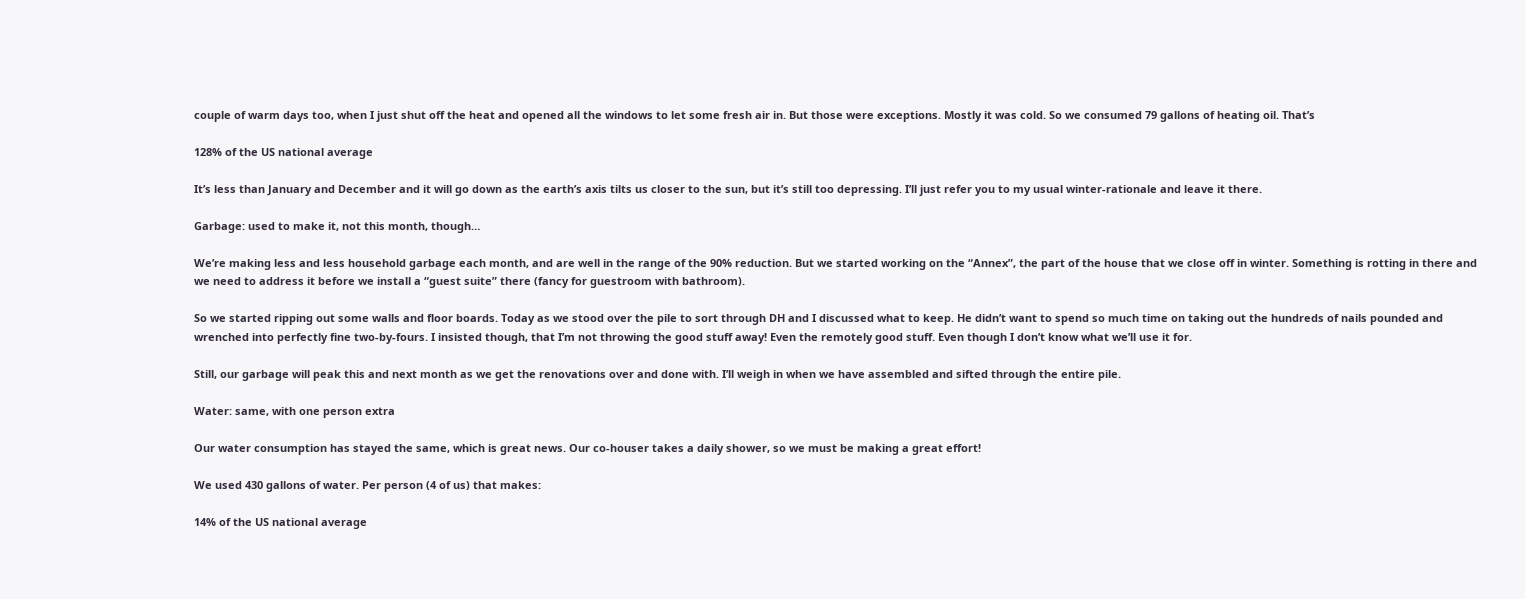couple of warm days too, when I just shut off the heat and opened all the windows to let some fresh air in. But those were exceptions. Mostly it was cold. So we consumed 79 gallons of heating oil. That’s

128% of the US national average

It’s less than January and December and it will go down as the earth’s axis tilts us closer to the sun, but it’s still too depressing. I’ll just refer you to my usual winter-rationale and leave it there.

Garbage: used to make it, not this month, though…

We’re making less and less household garbage each month, and are well in the range of the 90% reduction. But we started working on the “Annex”, the part of the house that we close off in winter. Something is rotting in there and we need to address it before we install a “guest suite” there (fancy for guestroom with bathroom).

So we started ripping out some walls and floor boards. Today as we stood over the pile to sort through DH and I discussed what to keep. He didn’t want to spend so much time on taking out the hundreds of nails pounded and wrenched into perfectly fine two-by-fours. I insisted though, that I’m not throwing the good stuff away! Even the remotely good stuff. Even though I don’t know what we’ll use it for.

Still, our garbage will peak this and next month as we get the renovations over and done with. I’ll weigh in when we have assembled and sifted through the entire pile.

Water: same, with one person extra

Our water consumption has stayed the same, which is great news. Our co-houser takes a daily shower, so we must be making a great effort!

We used 430 gallons of water. Per person (4 of us) that makes:

14% of the US national average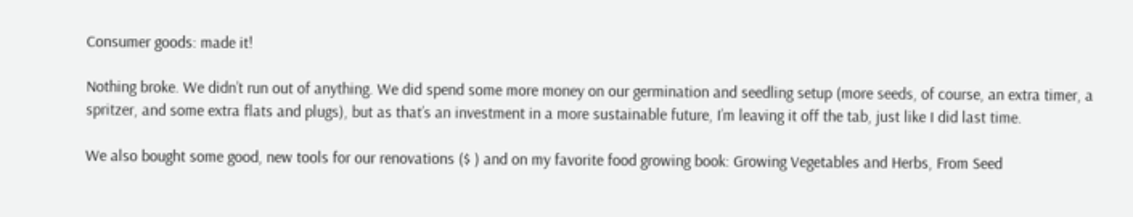Consumer goods: made it!

Nothing broke. We didn’t run out of anything. We did spend some more money on our germination and seedling setup (more seeds, of course, an extra timer, a spritzer, and some extra flats and plugs), but as that’s an investment in a more sustainable future, I’m leaving it off the tab, just like I did last time.

We also bought some good, new tools for our renovations ($ ) and on my favorite food growing book: Growing Vegetables and Herbs, From Seed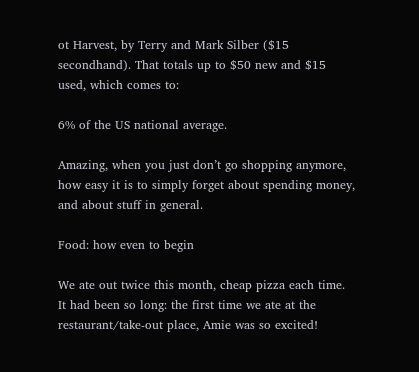ot Harvest, by Terry and Mark Silber ($15 secondhand). That totals up to $50 new and $15 used, which comes to:

6% of the US national average.

Amazing, when you just don’t go shopping anymore, how easy it is to simply forget about spending money, and about stuff in general.

Food: how even to begin

We ate out twice this month, cheap pizza each time. It had been so long: the first time we ate at the restaurant/take-out place, Amie was so excited!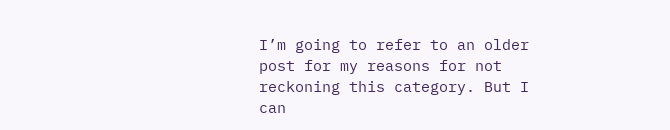I’m going to refer to an older post for my reasons for not reckoning this category. But I can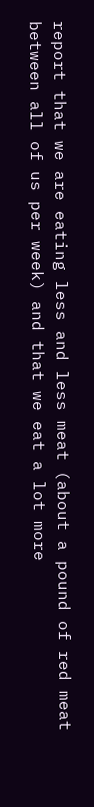report that we are eating less and less meat (about a pound of red meat between all of us per week) and that we eat a lot more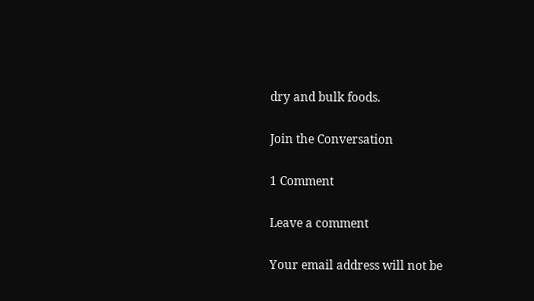dry and bulk foods.

Join the Conversation

1 Comment

Leave a comment

Your email address will not be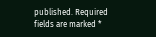published. Required fields are marked *